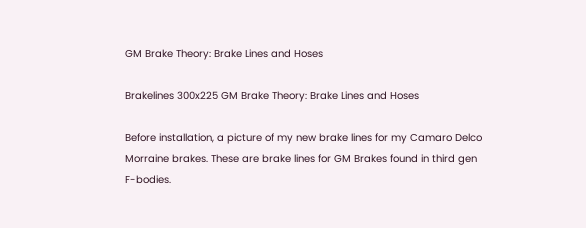GM Brake Theory: Brake Lines and Hoses

Brakelines 300x225 GM Brake Theory: Brake Lines and Hoses

Before installation, a picture of my new brake lines for my Camaro Delco Morraine brakes. These are brake lines for GM Brakes found in third gen F-bodies.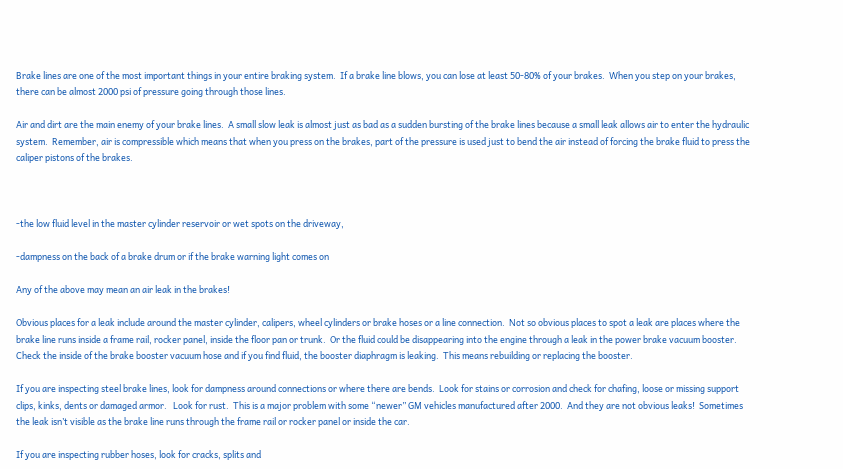Brake lines are one of the most important things in your entire braking system.  If a brake line blows, you can lose at least 50-80% of your brakes.  When you step on your brakes, there can be almost 2000 psi of pressure going through those lines.

Air and dirt are the main enemy of your brake lines.  A small slow leak is almost just as bad as a sudden bursting of the brake lines because a small leak allows air to enter the hydraulic system.  Remember, air is compressible which means that when you press on the brakes, part of the pressure is used just to bend the air instead of forcing the brake fluid to press the caliper pistons of the brakes.



-the low fluid level in the master cylinder reservoir or wet spots on the driveway,

-dampness on the back of a brake drum or if the brake warning light comes on

Any of the above may mean an air leak in the brakes!

Obvious places for a leak include around the master cylinder, calipers, wheel cylinders or brake hoses or a line connection.  Not so obvious places to spot a leak are places where the brake line runs inside a frame rail, rocker panel, inside the floor pan or trunk.  Or the fluid could be disappearing into the engine through a leak in the power brake vacuum booster.  Check the inside of the brake booster vacuum hose and if you find fluid, the booster diaphragm is leaking.  This means rebuilding or replacing the booster.

If you are inspecting steel brake lines, look for dampness around connections or where there are bends.  Look for stains or corrosion and check for chafing, loose or missing support clips, kinks, dents or damaged armor.   Look for rust.  This is a major problem with some “newer” GM vehicles manufactured after 2000.  And they are not obvious leaks!  Sometimes the leak isn’t visible as the brake line runs through the frame rail or rocker panel or inside the car.

If you are inspecting rubber hoses, look for cracks, splits and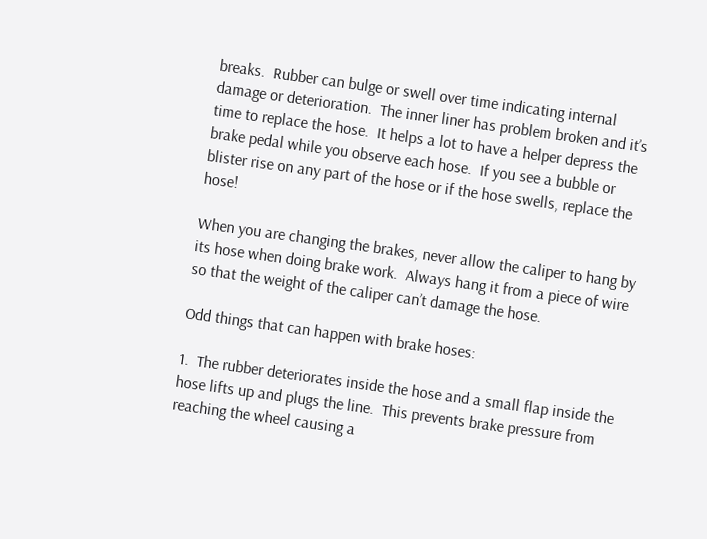breaks.  Rubber can bulge or swell over time indicating internal damage or deterioration.  The inner liner has problem broken and it’s time to replace the hose.  It helps a lot to have a helper depress the brake pedal while you observe each hose.  If you see a bubble or blister rise on any part of the hose or if the hose swells, replace the hose!

When you are changing the brakes, never allow the caliper to hang by its hose when doing brake work.  Always hang it from a piece of wire so that the weight of the caliper can’t damage the hose.

Odd things that can happen with brake hoses:

1.  The rubber deteriorates inside the hose and a small flap inside the hose lifts up and plugs the line.  This prevents brake pressure from reaching the wheel causing a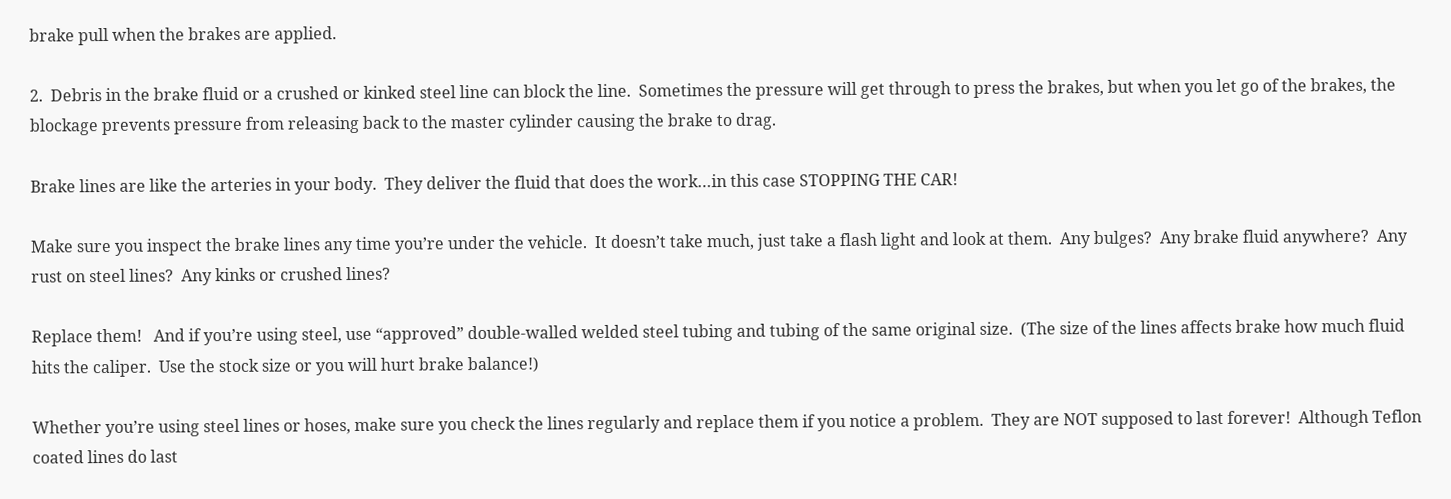brake pull when the brakes are applied.

2.  Debris in the brake fluid or a crushed or kinked steel line can block the line.  Sometimes the pressure will get through to press the brakes, but when you let go of the brakes, the blockage prevents pressure from releasing back to the master cylinder causing the brake to drag.

Brake lines are like the arteries in your body.  They deliver the fluid that does the work…in this case STOPPING THE CAR!

Make sure you inspect the brake lines any time you’re under the vehicle.  It doesn’t take much, just take a flash light and look at them.  Any bulges?  Any brake fluid anywhere?  Any rust on steel lines?  Any kinks or crushed lines?

Replace them!   And if you’re using steel, use “approved” double-walled welded steel tubing and tubing of the same original size.  (The size of the lines affects brake how much fluid hits the caliper.  Use the stock size or you will hurt brake balance!)

Whether you’re using steel lines or hoses, make sure you check the lines regularly and replace them if you notice a problem.  They are NOT supposed to last forever!  Although Teflon coated lines do last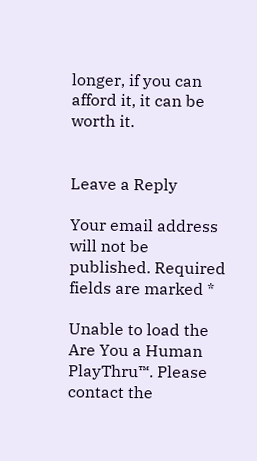longer, if you can afford it, it can be worth it.


Leave a Reply

Your email address will not be published. Required fields are marked *

Unable to load the Are You a Human PlayThru™. Please contact the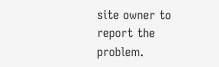site owner to report the problem.